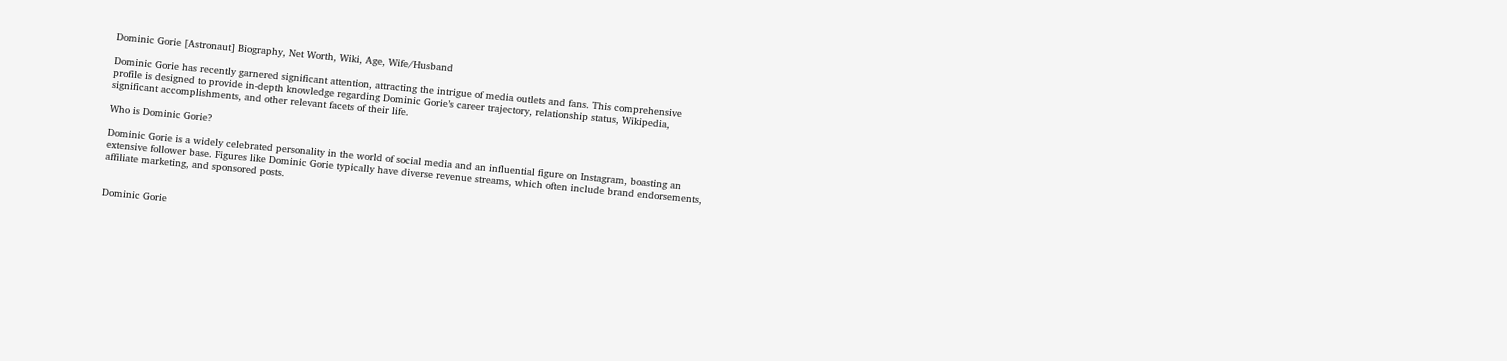Dominic Gorie [Astronaut] Biography, Net Worth, Wiki, Age, Wife/Husband

Dominic Gorie has recently garnered significant attention, attracting the intrigue of media outlets and fans. This comprehensive profile is designed to provide in-depth knowledge regarding Dominic Gorie’s career trajectory, relationship status, Wikipedia, significant accomplishments, and other relevant facets of their life.

Who is Dominic Gorie?

Dominic Gorie is a widely celebrated personality in the world of social media and an influential figure on Instagram, boasting an extensive follower base. Figures like Dominic Gorie typically have diverse revenue streams, which often include brand endorsements, affiliate marketing, and sponsored posts.


Dominic Gorie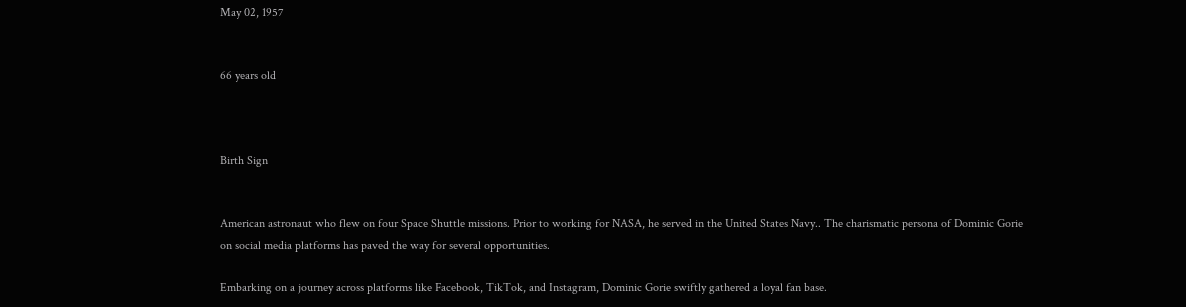May 02, 1957


66 years old



Birth Sign


American astronaut who flew on four Space Shuttle missions. Prior to working for NASA, he served in the United States Navy.. The charismatic persona of Dominic Gorie on social media platforms has paved the way for several opportunities.

Embarking on a journey across platforms like Facebook, TikTok, and Instagram, Dominic Gorie swiftly gathered a loyal fan base.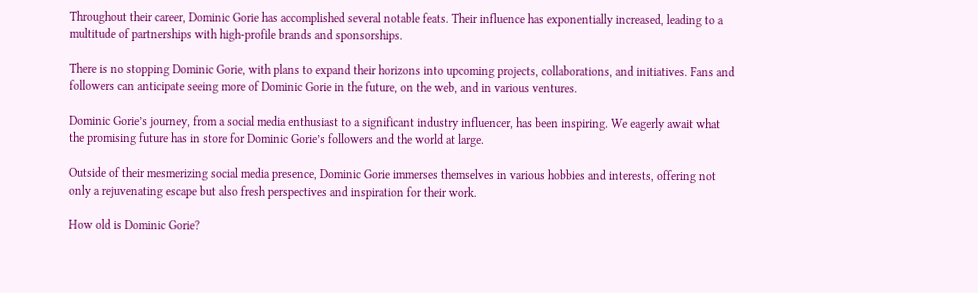Throughout their career, Dominic Gorie has accomplished several notable feats. Their influence has exponentially increased, leading to a multitude of partnerships with high-profile brands and sponsorships.

There is no stopping Dominic Gorie, with plans to expand their horizons into upcoming projects, collaborations, and initiatives. Fans and followers can anticipate seeing more of Dominic Gorie in the future, on the web, and in various ventures.

Dominic Gorie’s journey, from a social media enthusiast to a significant industry influencer, has been inspiring. We eagerly await what the promising future has in store for Dominic Gorie’s followers and the world at large.

Outside of their mesmerizing social media presence, Dominic Gorie immerses themselves in various hobbies and interests, offering not only a rejuvenating escape but also fresh perspectives and inspiration for their work.

How old is Dominic Gorie?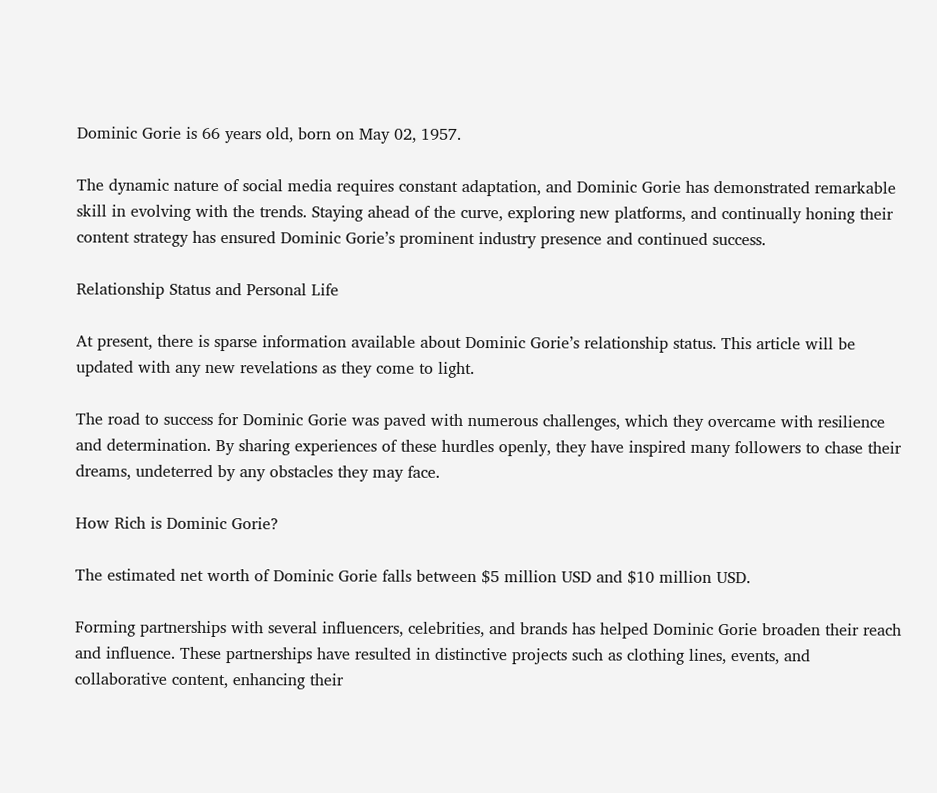Dominic Gorie is 66 years old, born on May 02, 1957.

The dynamic nature of social media requires constant adaptation, and Dominic Gorie has demonstrated remarkable skill in evolving with the trends. Staying ahead of the curve, exploring new platforms, and continually honing their content strategy has ensured Dominic Gorie’s prominent industry presence and continued success.

Relationship Status and Personal Life

At present, there is sparse information available about Dominic Gorie’s relationship status. This article will be updated with any new revelations as they come to light.

The road to success for Dominic Gorie was paved with numerous challenges, which they overcame with resilience and determination. By sharing experiences of these hurdles openly, they have inspired many followers to chase their dreams, undeterred by any obstacles they may face.

How Rich is Dominic Gorie?

The estimated net worth of Dominic Gorie falls between $5 million USD and $10 million USD.

Forming partnerships with several influencers, celebrities, and brands has helped Dominic Gorie broaden their reach and influence. These partnerships have resulted in distinctive projects such as clothing lines, events, and collaborative content, enhancing their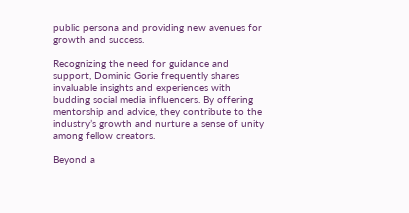public persona and providing new avenues for growth and success.

Recognizing the need for guidance and support, Dominic Gorie frequently shares invaluable insights and experiences with budding social media influencers. By offering mentorship and advice, they contribute to the industry’s growth and nurture a sense of unity among fellow creators.

Beyond a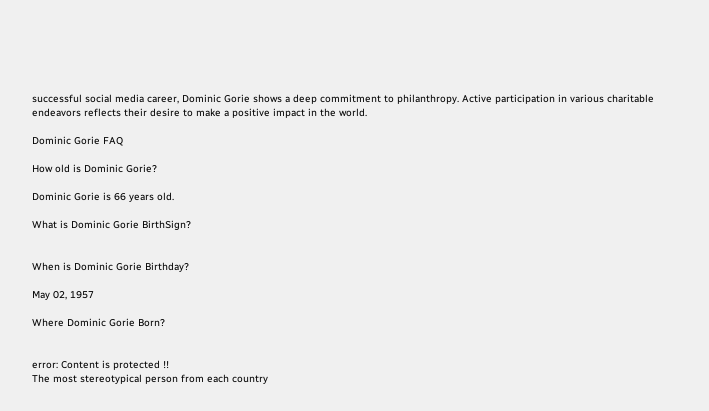successful social media career, Dominic Gorie shows a deep commitment to philanthropy. Active participation in various charitable endeavors reflects their desire to make a positive impact in the world.

Dominic Gorie FAQ

How old is Dominic Gorie?

Dominic Gorie is 66 years old.

What is Dominic Gorie BirthSign?


When is Dominic Gorie Birthday?

May 02, 1957

Where Dominic Gorie Born?


error: Content is protected !!
The most stereotypical person from each country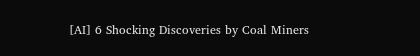[AI] 6 Shocking Discoveries by Coal Miners